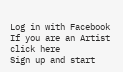Log in with Facebook
If you are an Artist click here
Sign up and start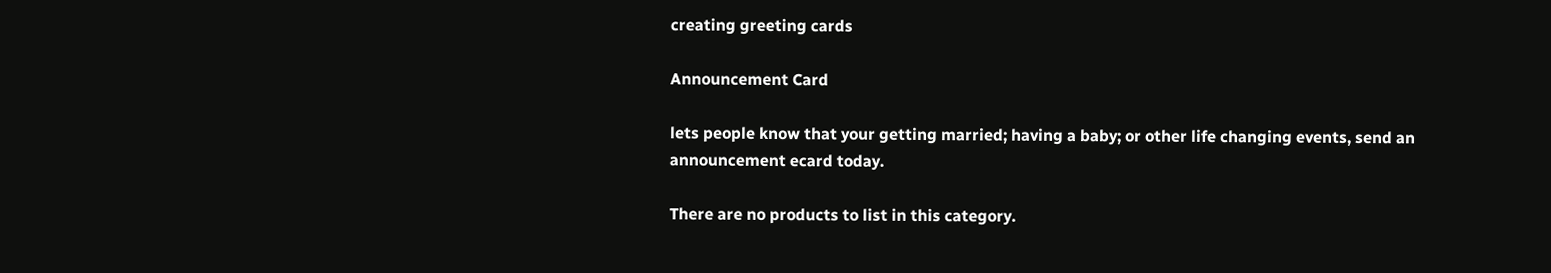creating greeting cards

Announcement Card

lets people know that your getting married; having a baby; or other life changing events, send an announcement ecard today.

There are no products to list in this category.